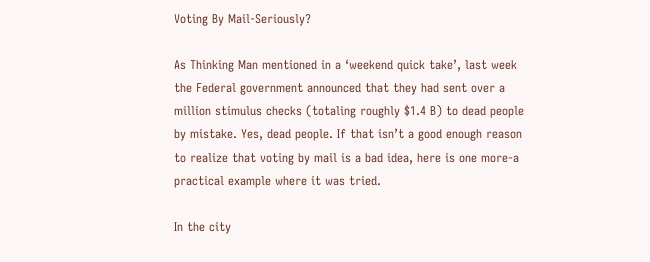Voting By Mail-Seriously?

As Thinking Man mentioned in a ‘weekend quick take’, last week the Federal government announced that they had sent over a million stimulus checks (totaling roughly $1.4 B) to dead people by mistake. Yes, dead people. If that isn’t a good enough reason to realize that voting by mail is a bad idea, here is one more-a practical example where it was tried.

In the city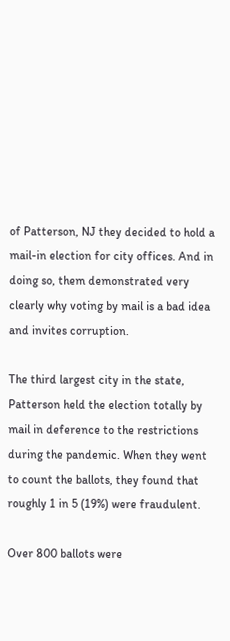of Patterson, NJ they decided to hold a mail-in election for city offices. And in doing so, them demonstrated very clearly why voting by mail is a bad idea and invites corruption.

The third largest city in the state, Patterson held the election totally by mail in deference to the restrictions during the pandemic. When they went to count the ballots, they found that roughly 1 in 5 (19%) were fraudulent.

Over 800 ballots were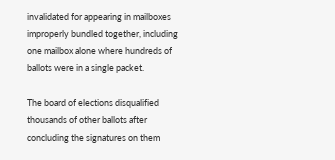invalidated for appearing in mailboxes improperly bundled together, including one mailbox alone where hundreds of ballots were in a single packet.

The board of elections disqualified thousands of other ballots after concluding the signatures on them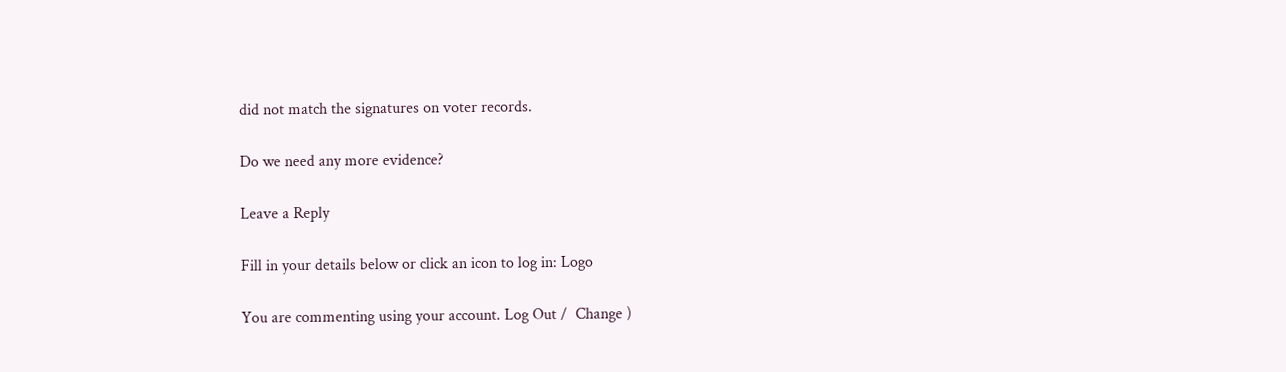did not match the signatures on voter records.

Do we need any more evidence?

Leave a Reply

Fill in your details below or click an icon to log in: Logo

You are commenting using your account. Log Out /  Change )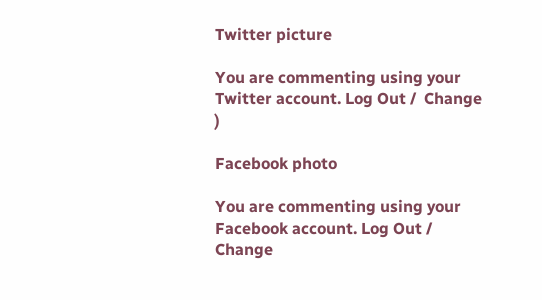Twitter picture

You are commenting using your Twitter account. Log Out /  Change )

Facebook photo

You are commenting using your Facebook account. Log Out /  Change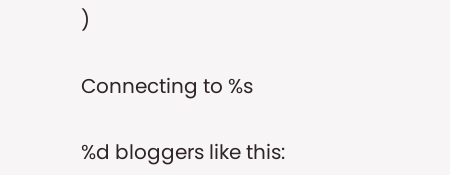)

Connecting to %s

%d bloggers like this: